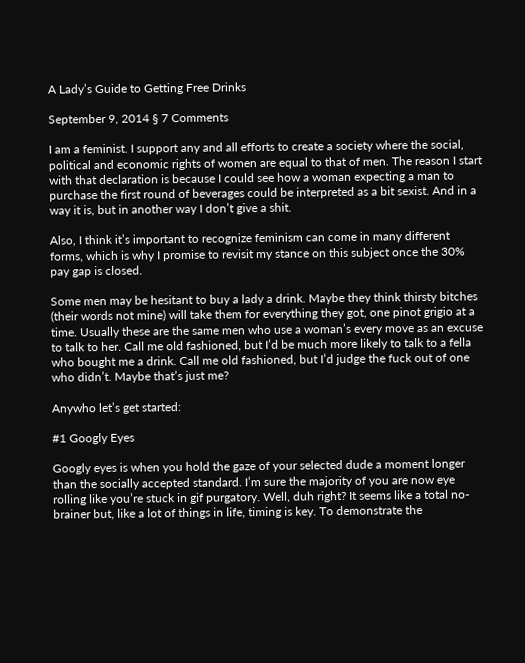A Lady’s Guide to Getting Free Drinks

September 9, 2014 § 7 Comments

I am a feminist. I support any and all efforts to create a society where the social, political and economic rights of women are equal to that of men. The reason I start with that declaration is because I could see how a woman expecting a man to purchase the first round of beverages could be interpreted as a bit sexist. And in a way it is, but in another way I don’t give a shit.

Also, I think it’s important to recognize feminism can come in many different forms, which is why I promise to revisit my stance on this subject once the 30% pay gap is closed.

Some men may be hesitant to buy a lady a drink. Maybe they think thirsty bitches (their words not mine) will take them for everything they got, one pinot grigio at a time. Usually these are the same men who use a woman’s every move as an excuse to talk to her. Call me old fashioned, but I’d be much more likely to talk to a fella who bought me a drink. Call me old fashioned, but I’d judge the fuck out of one who didn’t. Maybe that’s just me?

Anywho let’s get started:

#1 Googly Eyes

Googly eyes is when you hold the gaze of your selected dude a moment longer than the socially accepted standard. I’m sure the majority of you are now eye rolling like you’re stuck in gif purgatory. Well, duh right? It seems like a total no-brainer but, like a lot of things in life, timing is key. To demonstrate the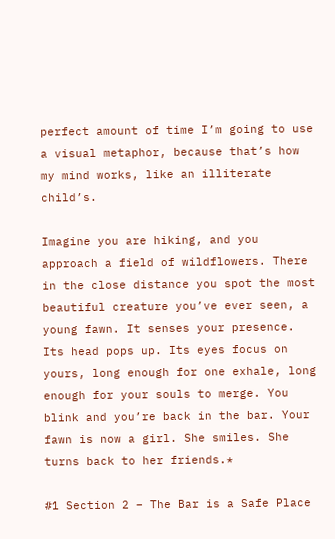perfect amount of time I’m going to use a visual metaphor, because that’s how my mind works, like an illiterate child’s.

Imagine you are hiking, and you approach a field of wildflowers. There in the close distance you spot the most beautiful creature you’ve ever seen, a young fawn. It senses your presence. Its head pops up. Its eyes focus on yours, long enough for one exhale, long enough for your souls to merge. You blink and you’re back in the bar. Your fawn is now a girl. She smiles. She turns back to her friends.*

#1 Section 2 – The Bar is a Safe Place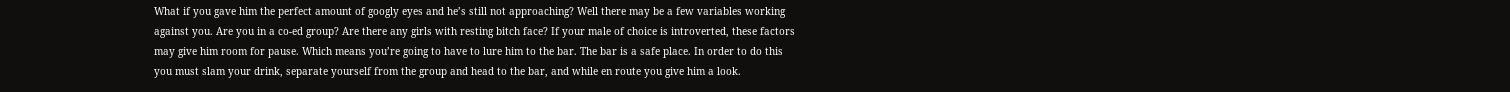What if you gave him the perfect amount of googly eyes and he’s still not approaching? Well there may be a few variables working against you. Are you in a co-ed group? Are there any girls with resting bitch face? If your male of choice is introverted, these factors may give him room for pause. Which means you’re going to have to lure him to the bar. The bar is a safe place. In order to do this you must slam your drink, separate yourself from the group and head to the bar, and while en route you give him a look.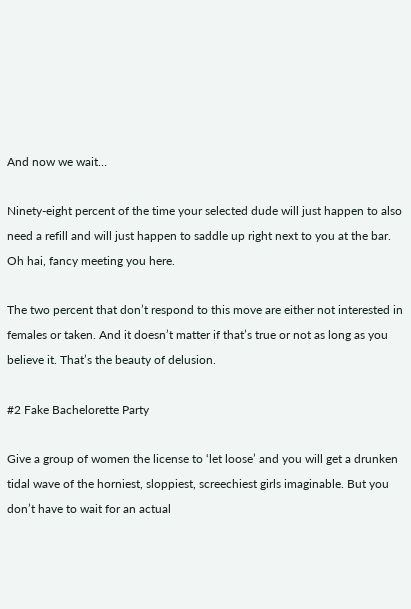And now we wait…

Ninety-eight percent of the time your selected dude will just happen to also need a refill and will just happen to saddle up right next to you at the bar. Oh hai, fancy meeting you here.

The two percent that don’t respond to this move are either not interested in females or taken. And it doesn’t matter if that’s true or not as long as you believe it. That’s the beauty of delusion.

#2 Fake Bachelorette Party

Give a group of women the license to ‘let loose’ and you will get a drunken tidal wave of the horniest, sloppiest, screechiest girls imaginable. But you don’t have to wait for an actual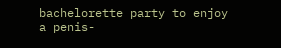bachelorette party to enjoy a penis-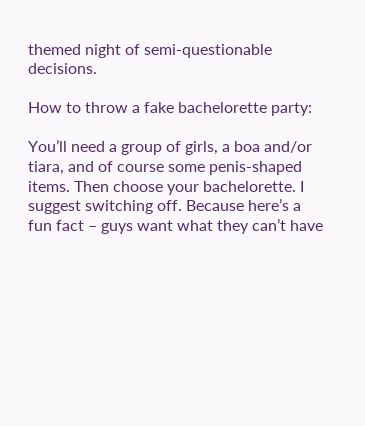themed night of semi-questionable decisions.

How to throw a fake bachelorette party:

You’ll need a group of girls, a boa and/or tiara, and of course some penis-shaped items. Then choose your bachelorette. I suggest switching off. Because here’s a fun fact – guys want what they can’t have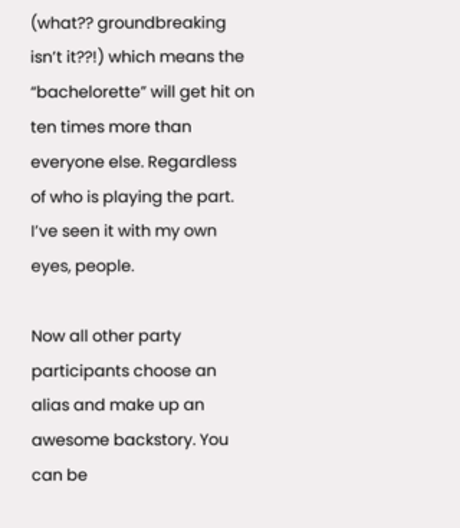(what?? groundbreaking isn’t it??!) which means the “bachelorette” will get hit on ten times more than everyone else. Regardless of who is playing the part. I’ve seen it with my own eyes, people.

Now all other party participants choose an alias and make up an awesome backstory. You can be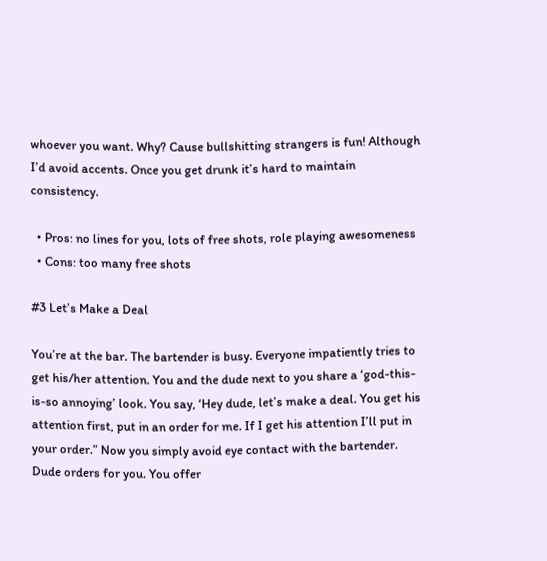whoever you want. Why? Cause bullshitting strangers is fun! Although I’d avoid accents. Once you get drunk it’s hard to maintain consistency.

  • Pros: no lines for you, lots of free shots, role playing awesomeness
  • Cons: too many free shots

#3 Let’s Make a Deal

You’re at the bar. The bartender is busy. Everyone impatiently tries to get his/her attention. You and the dude next to you share a ‘god-this-is-so annoying’ look. You say, ‘Hey dude, let’s make a deal. You get his attention first, put in an order for me. If I get his attention I’ll put in your order.” Now you simply avoid eye contact with the bartender. Dude orders for you. You offer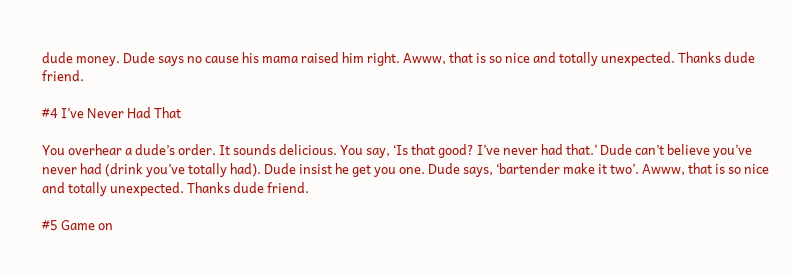dude money. Dude says no cause his mama raised him right. Awww, that is so nice and totally unexpected. Thanks dude friend.

#4 I’ve Never Had That

You overhear a dude’s order. It sounds delicious. You say, ‘Is that good? I’ve never had that.’ Dude can’t believe you’ve never had (drink you’ve totally had). Dude insist he get you one. Dude says, ‘bartender make it two’. Awww, that is so nice and totally unexpected. Thanks dude friend.

#5 Game on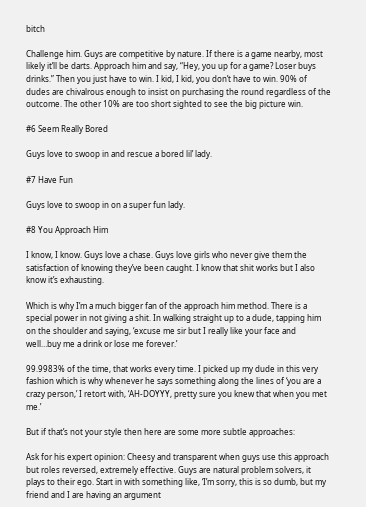bitch

Challenge him. Guys are competitive by nature. If there is a game nearby, most likely it’ll be darts. Approach him and say, “Hey, you up for a game? Loser buys drinks.” Then you just have to win. I kid, I kid, you don’t have to win. 90% of dudes are chivalrous enough to insist on purchasing the round regardless of the outcome. The other 10% are too short sighted to see the big picture win.

#6 Seem Really Bored

Guys love to swoop in and rescue a bored lil’ lady.

#7 Have Fun

Guys love to swoop in on a super fun lady.

#8 You Approach Him

I know, I know. Guys love a chase. Guys love girls who never give them the satisfaction of knowing they’ve been caught. I know that shit works but I also know it’s exhausting.

Which is why I’m a much bigger fan of the approach him method. There is a special power in not giving a shit. In walking straight up to a dude, tapping him on the shoulder and saying, ‘excuse me sir but I really like your face and well…buy me a drink or lose me forever.’

99.9983% of the time, that works every time. I picked up my dude in this very fashion which is why whenever he says something along the lines of ‘you are a crazy person,’ I retort with, ‘AH-DOYYY, pretty sure you knew that when you met me.’

But if that’s not your style then here are some more subtle approaches:

Ask for his expert opinion: Cheesy and transparent when guys use this approach but roles reversed, extremely effective. Guys are natural problem solvers, it plays to their ego. Start in with something like, ‘I’m sorry, this is so dumb, but my friend and I are having an argument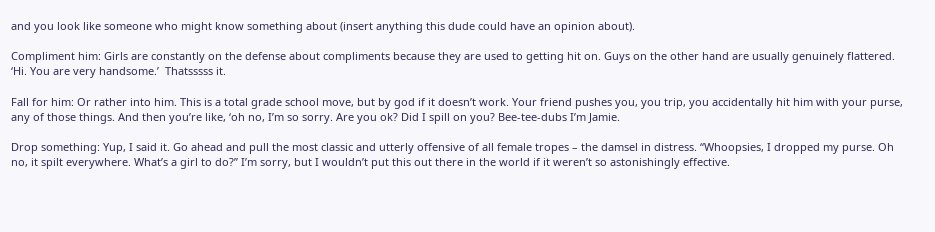and you look like someone who might know something about (insert anything this dude could have an opinion about).

Compliment him: Girls are constantly on the defense about compliments because they are used to getting hit on. Guys on the other hand are usually genuinely flattered. ‘Hi. You are very handsome.’  Thatsssss it.

Fall for him: Or rather into him. This is a total grade school move, but by god if it doesn’t work. Your friend pushes you, you trip, you accidentally hit him with your purse, any of those things. And then you’re like, ‘oh no, I’m so sorry. Are you ok? Did I spill on you? Bee-tee-dubs I’m Jamie.

Drop something: Yup, I said it. Go ahead and pull the most classic and utterly offensive of all female tropes – the damsel in distress. “Whoopsies, I dropped my purse. Oh no, it spilt everywhere. What’s a girl to do?” I’m sorry, but I wouldn’t put this out there in the world if it weren’t so astonishingly effective.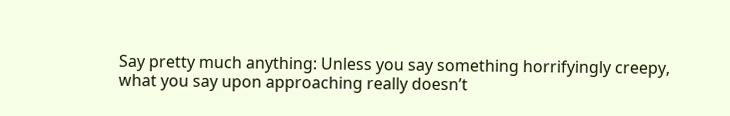Say pretty much anything: Unless you say something horrifyingly creepy, what you say upon approaching really doesn’t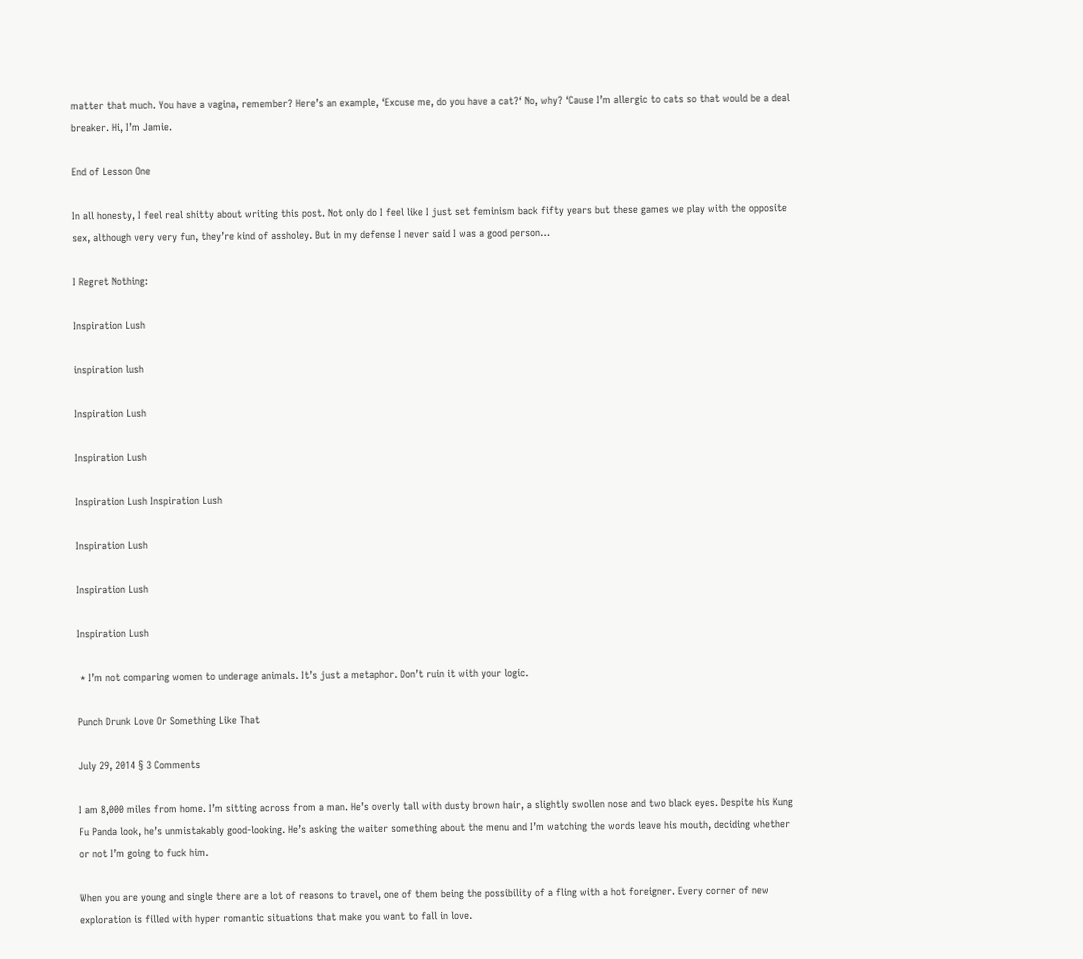matter that much. You have a vagina, remember? Here’s an example, ‘Excuse me, do you have a cat?‘ No, why? ‘Cause I’m allergic to cats so that would be a deal breaker. Hi, I’m Jamie.

End of Lesson One

In all honesty, I feel real shitty about writing this post. Not only do I feel like I just set feminism back fifty years but these games we play with the opposite sex, although very very fun, they’re kind of assholey. But in my defense I never said I was a good person…

I Regret Nothing:

Inspiration Lush

inspiration lush

Inspiration Lush

Inspiration Lush

Inspiration Lush Inspiration Lush

Inspiration Lush

Inspiration Lush

Inspiration Lush

 * I’m not comparing women to underage animals. It’s just a metaphor. Don’t ruin it with your logic.

Punch Drunk Love Or Something Like That

July 29, 2014 § 3 Comments

I am 8,000 miles from home. I’m sitting across from a man. He’s overly tall with dusty brown hair, a slightly swollen nose and two black eyes. Despite his Kung Fu Panda look, he’s unmistakably good-looking. He’s asking the waiter something about the menu and I’m watching the words leave his mouth, deciding whether or not I’m going to fuck him.

When you are young and single there are a lot of reasons to travel, one of them being the possibility of a fling with a hot foreigner. Every corner of new exploration is filled with hyper romantic situations that make you want to fall in love.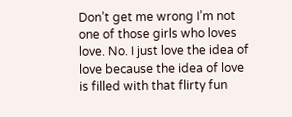Don’t get me wrong I’m not one of those girls who loves love. No. I just love the idea of love because the idea of love is filled with that flirty fun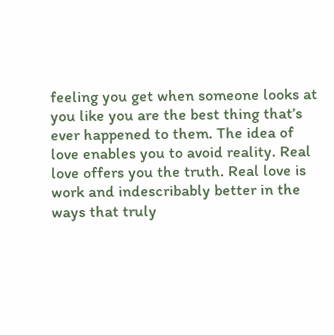feeling you get when someone looks at you like you are the best thing that’s ever happened to them. The idea of love enables you to avoid reality. Real love offers you the truth. Real love is work and indescribably better in the ways that truly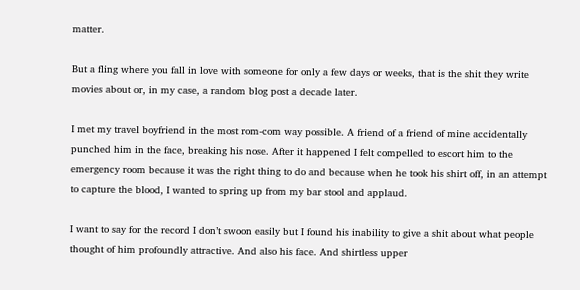matter.

But a fling where you fall in love with someone for only a few days or weeks, that is the shit they write movies about or, in my case, a random blog post a decade later.

I met my travel boyfriend in the most rom-com way possible. A friend of a friend of mine accidentally punched him in the face, breaking his nose. After it happened I felt compelled to escort him to the emergency room because it was the right thing to do and because when he took his shirt off, in an attempt to capture the blood, I wanted to spring up from my bar stool and applaud.

I want to say for the record I don’t swoon easily but I found his inability to give a shit about what people thought of him profoundly attractive. And also his face. And shirtless upper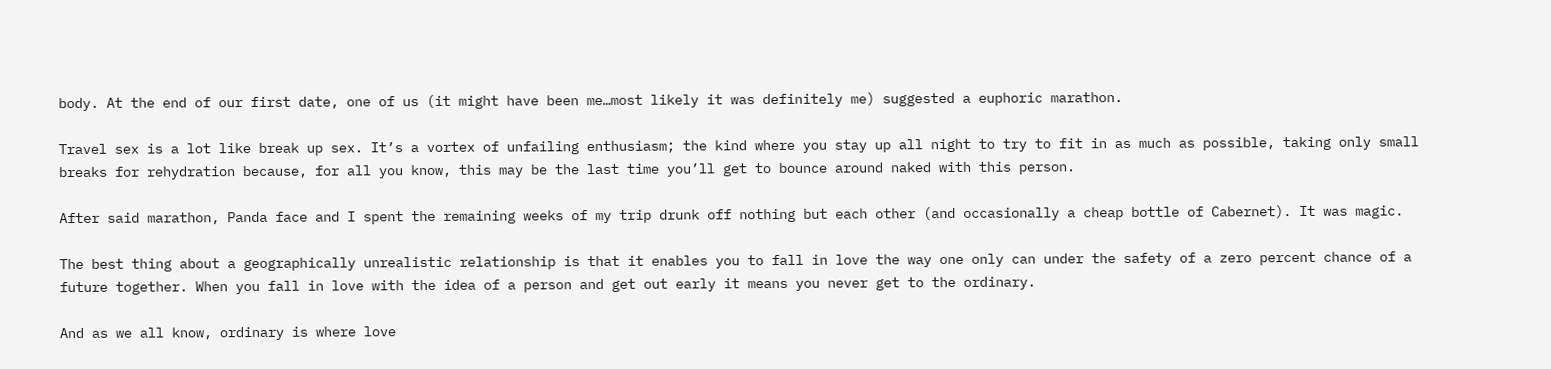body. At the end of our first date, one of us (it might have been me…most likely it was definitely me) suggested a euphoric marathon.

Travel sex is a lot like break up sex. It’s a vortex of unfailing enthusiasm; the kind where you stay up all night to try to fit in as much as possible, taking only small breaks for rehydration because, for all you know, this may be the last time you’ll get to bounce around naked with this person.

After said marathon, Panda face and I spent the remaining weeks of my trip drunk off nothing but each other (and occasionally a cheap bottle of Cabernet). It was magic.

The best thing about a geographically unrealistic relationship is that it enables you to fall in love the way one only can under the safety of a zero percent chance of a future together. When you fall in love with the idea of a person and get out early it means you never get to the ordinary.

And as we all know, ordinary is where love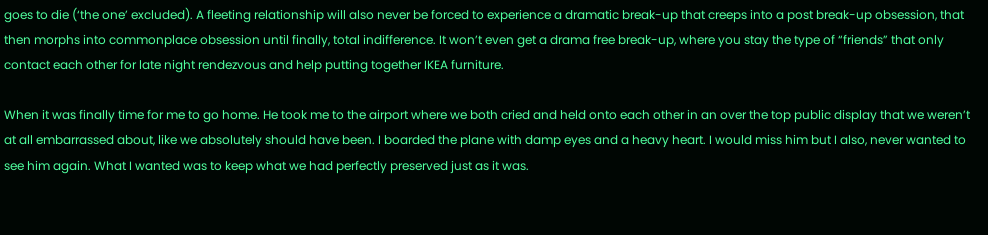goes to die (‘the one’ excluded). A fleeting relationship will also never be forced to experience a dramatic break-up that creeps into a post break-up obsession, that then morphs into commonplace obsession until finally, total indifference. It won’t even get a drama free break-up, where you stay the type of “friends” that only contact each other for late night rendezvous and help putting together IKEA furniture.

When it was finally time for me to go home. He took me to the airport where we both cried and held onto each other in an over the top public display that we weren’t at all embarrassed about, like we absolutely should have been. I boarded the plane with damp eyes and a heavy heart. I would miss him but I also, never wanted to see him again. What I wanted was to keep what we had perfectly preserved just as it was.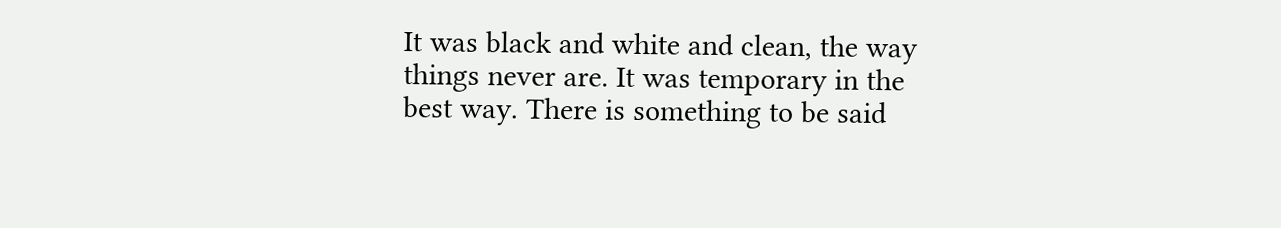It was black and white and clean, the way things never are. It was temporary in the best way. There is something to be said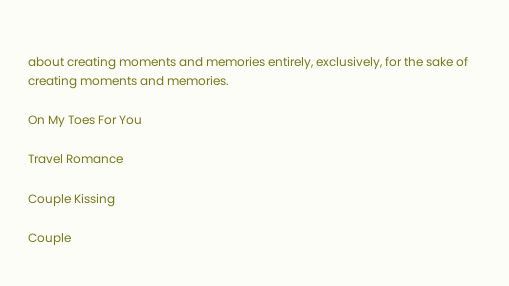about creating moments and memories entirely, exclusively, for the sake of creating moments and memories.

On My Toes For You

Travel Romance

Couple Kissing

Couple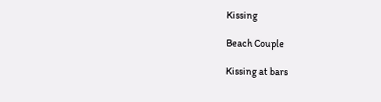Kissing

Beach Couple

Kissing at bars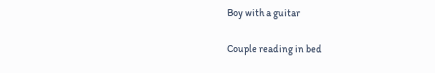Boy with a guitar

Couple reading in bed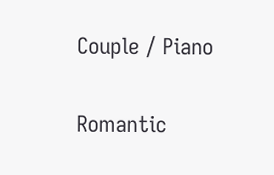Couple / Piano

Romantic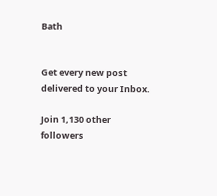Bath


Get every new post delivered to your Inbox.

Join 1,130 other followers